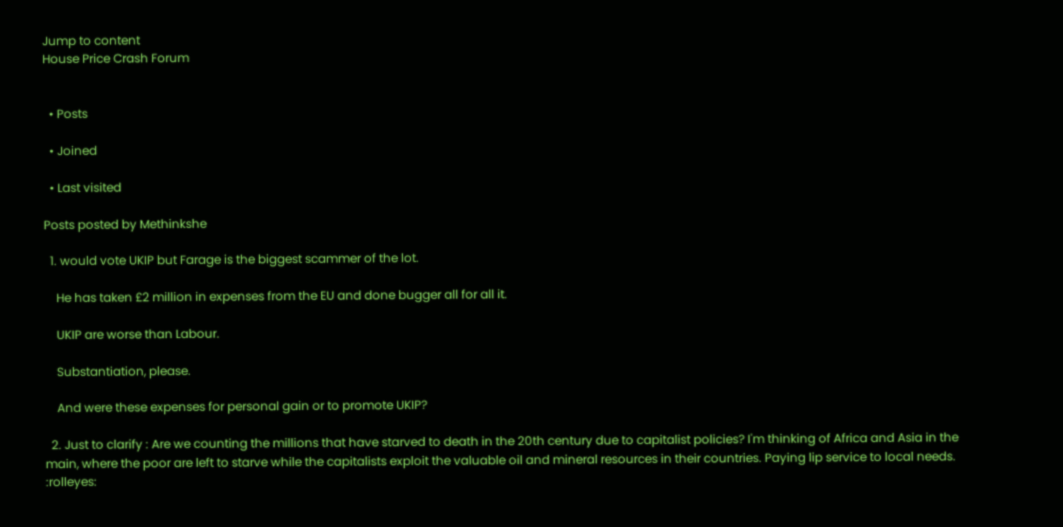Jump to content
House Price Crash Forum


  • Posts

  • Joined

  • Last visited

Posts posted by Methinkshe

  1. would vote UKIP but Farage is the biggest scammer of the lot.

    He has taken £2 million in expenses from the EU and done bugger all for all it.

    UKIP are worse than Labour.

    Substantiation, please.

    And were these expenses for personal gain or to promote UKIP?

  2. Just to clarify : Are we counting the millions that have starved to death in the 20th century due to capitalist policies? I'm thinking of Africa and Asia in the main, where the poor are left to starve while the capitalists exploit the valuable oil and mineral resources in their countries. Paying lip service to local needs. :rolleyes: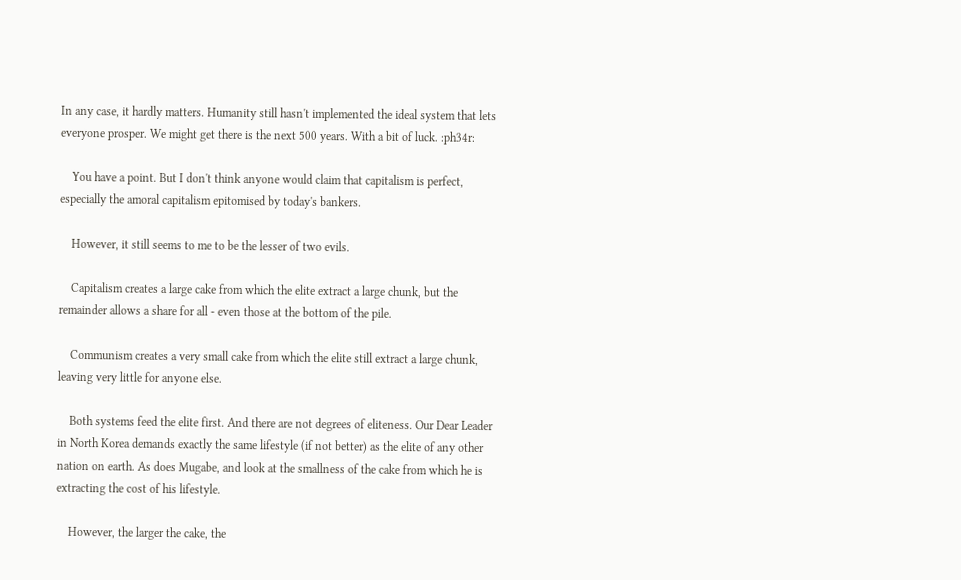In any case, it hardly matters. Humanity still hasn't implemented the ideal system that lets everyone prosper. We might get there is the next 500 years. With a bit of luck. :ph34r:

    You have a point. But I don't think anyone would claim that capitalism is perfect, especially the amoral capitalism epitomised by today's bankers.

    However, it still seems to me to be the lesser of two evils.

    Capitalism creates a large cake from which the elite extract a large chunk, but the remainder allows a share for all - even those at the bottom of the pile.

    Communism creates a very small cake from which the elite still extract a large chunk, leaving very little for anyone else.

    Both systems feed the elite first. And there are not degrees of eliteness. Our Dear Leader in North Korea demands exactly the same lifestyle (if not better) as the elite of any other nation on earth. As does Mugabe, and look at the smallness of the cake from which he is extracting the cost of his lifestyle.

    However, the larger the cake, the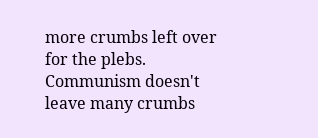more crumbs left over for the plebs. Communism doesn't leave many crumbs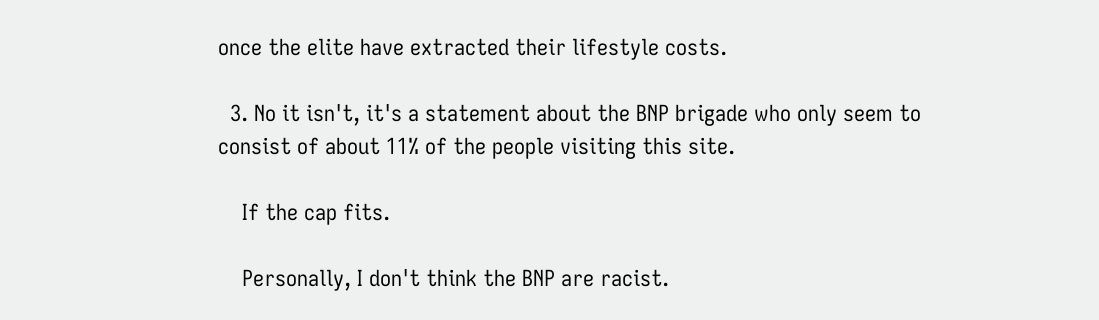once the elite have extracted their lifestyle costs.

  3. No it isn't, it's a statement about the BNP brigade who only seem to consist of about 11% of the people visiting this site.

    If the cap fits.

    Personally, I don't think the BNP are racist.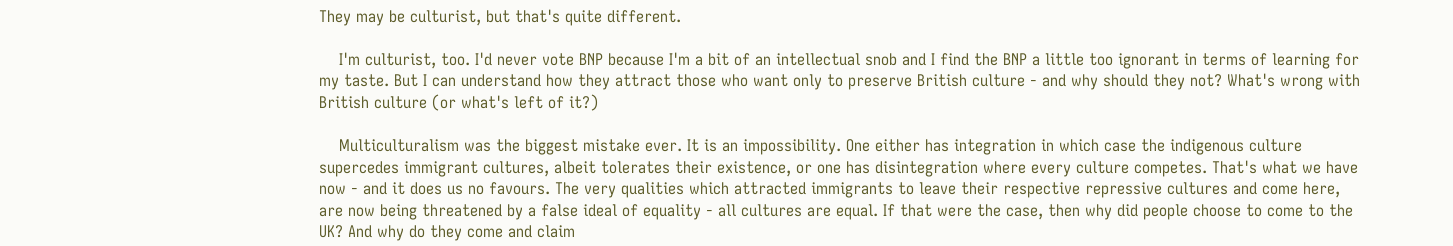They may be culturist, but that's quite different.

    I'm culturist, too. I'd never vote BNP because I'm a bit of an intellectual snob and I find the BNP a little too ignorant in terms of learning for my taste. But I can understand how they attract those who want only to preserve British culture - and why should they not? What's wrong with British culture (or what's left of it?)

    Multiculturalism was the biggest mistake ever. It is an impossibility. One either has integration in which case the indigenous culture supercedes immigrant cultures, albeit tolerates their existence, or one has disintegration where every culture competes. That's what we have now - and it does us no favours. The very qualities which attracted immigrants to leave their respective repressive cultures and come here, are now being threatened by a false ideal of equality - all cultures are equal. If that were the case, then why did people choose to come to the UK? And why do they come and claim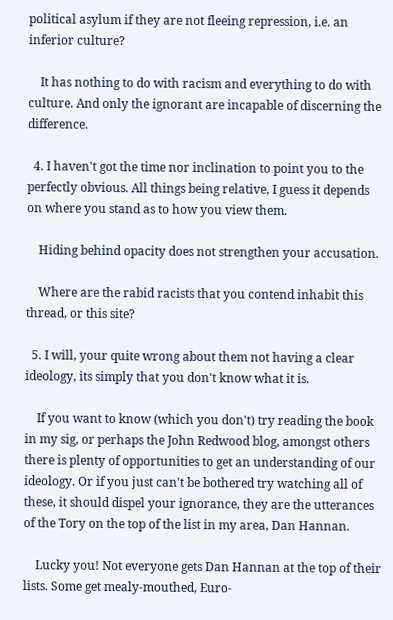political asylum if they are not fleeing repression, i.e. an inferior culture?

    It has nothing to do with racism and everything to do with culture. And only the ignorant are incapable of discerning the difference.

  4. I haven't got the time nor inclination to point you to the perfectly obvious. All things being relative, I guess it depends on where you stand as to how you view them.

    Hiding behind opacity does not strengthen your accusation.

    Where are the rabid racists that you contend inhabit this thread, or this site?

  5. I will, your quite wrong about them not having a clear ideology, its simply that you don't know what it is.

    If you want to know (which you don't) try reading the book in my sig, or perhaps the John Redwood blog, amongst others there is plenty of opportunities to get an understanding of our ideology. Or if you just can't be bothered try watching all of these, it should dispel your ignorance, they are the utterances of the Tory on the top of the list in my area, Dan Hannan.

    Lucky you! Not everyone gets Dan Hannan at the top of their lists. Some get mealy-mouthed, Euro-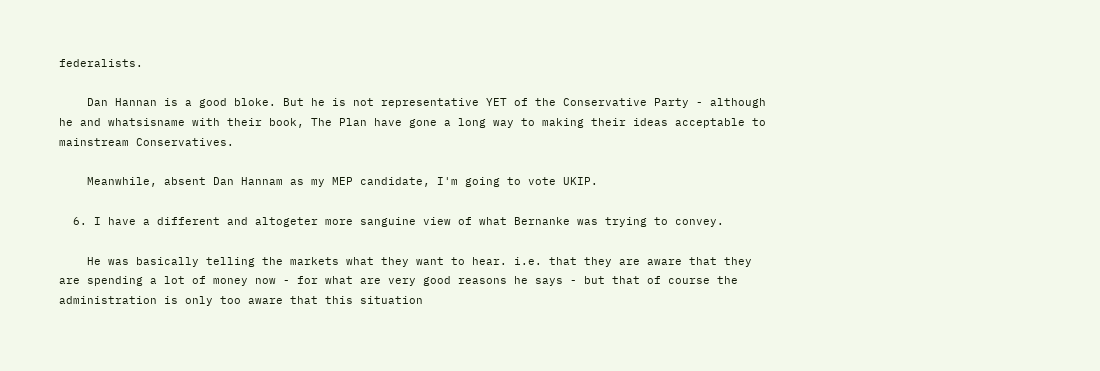federalists.

    Dan Hannan is a good bloke. But he is not representative YET of the Conservative Party - although he and whatsisname with their book, The Plan have gone a long way to making their ideas acceptable to mainstream Conservatives.

    Meanwhile, absent Dan Hannam as my MEP candidate, I'm going to vote UKIP.

  6. I have a different and altogeter more sanguine view of what Bernanke was trying to convey.

    He was basically telling the markets what they want to hear. i.e. that they are aware that they are spending a lot of money now - for what are very good reasons he says - but that of course the administration is only too aware that this situation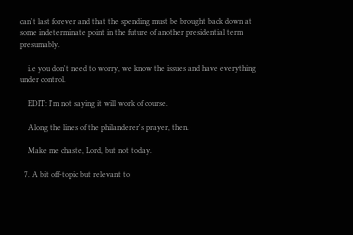can't last forever and that the spending must be brought back down at some indeterminate point in the future of another presidential term presumably.

    i.e you don't need to worry, we know the issues and have everything under control.

    EDIT: I'm not saying it will work of course.

    Along the lines of the philanderer's prayer, then.

    Make me chaste, Lord, but not today.

  7. A bit off-topic but relevant to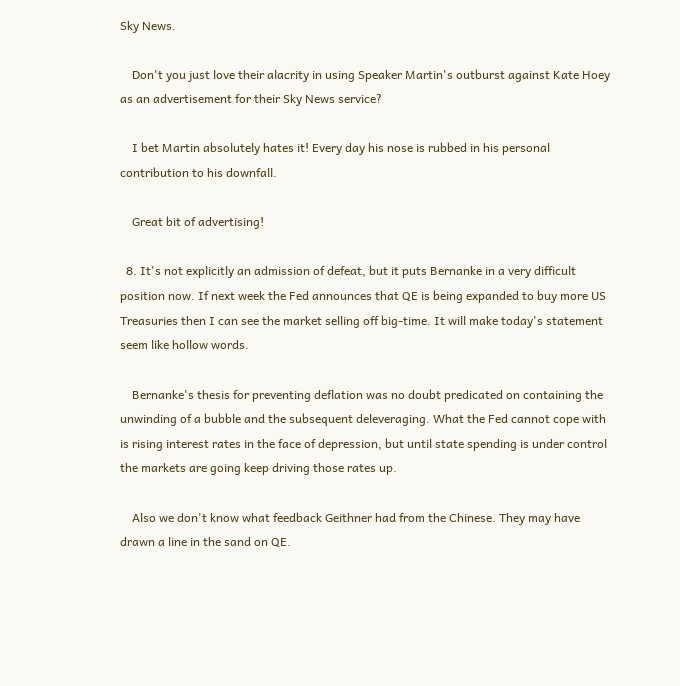Sky News.

    Don't you just love their alacrity in using Speaker Martin's outburst against Kate Hoey as an advertisement for their Sky News service?

    I bet Martin absolutely hates it! Every day his nose is rubbed in his personal contribution to his downfall.

    Great bit of advertising!

  8. It's not explicitly an admission of defeat, but it puts Bernanke in a very difficult position now. If next week the Fed announces that QE is being expanded to buy more US Treasuries then I can see the market selling off big-time. It will make today's statement seem like hollow words.

    Bernanke's thesis for preventing deflation was no doubt predicated on containing the unwinding of a bubble and the subsequent deleveraging. What the Fed cannot cope with is rising interest rates in the face of depression, but until state spending is under control the markets are going keep driving those rates up.

    Also we don't know what feedback Geithner had from the Chinese. They may have drawn a line in the sand on QE.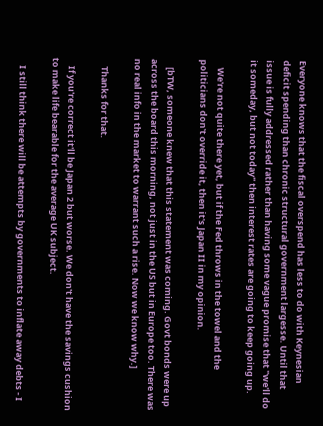Everyone knows that the fiscal overspend has less to do with Keynesian deficit spending than chronic structural government largesse. Until that issue is fully addressed rather than having some vague promise that "we'll do it someday, but not today" then interest rates are going to keep going up.

    We're not quite there yet, but if the Fed throws in the towel and the politicians don't override it, then it's Japan II in my opinion.

    [bTW, someone knew that this statement was coming. Govt bonds were up across the board this morning, not just in the US but in Europe too. There was no real info in the market to warrant such a rise. Now we know why.]

    Thanks for that.

    If you're correct it'll be Japan 2 but worse. We don't have the savings cushion to make life bearable for the average UK subject.

    I still think there will be attempts by governments to inflate away debts - I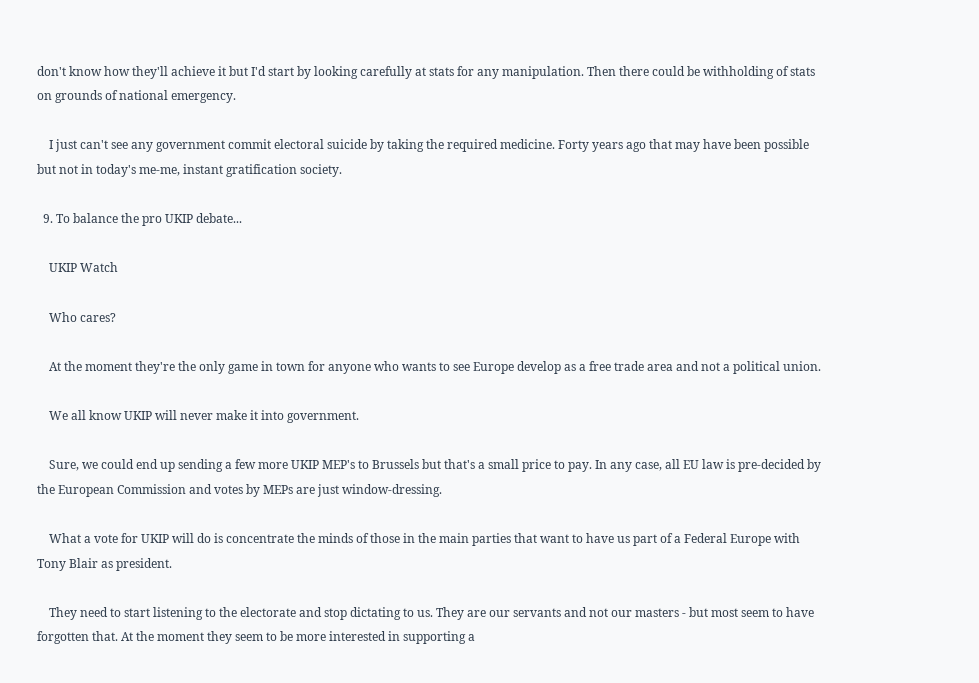don't know how they'll achieve it but I'd start by looking carefully at stats for any manipulation. Then there could be withholding of stats on grounds of national emergency.

    I just can't see any government commit electoral suicide by taking the required medicine. Forty years ago that may have been possible but not in today's me-me, instant gratification society.

  9. To balance the pro UKIP debate...

    UKIP Watch

    Who cares?

    At the moment they're the only game in town for anyone who wants to see Europe develop as a free trade area and not a political union.

    We all know UKIP will never make it into government.

    Sure, we could end up sending a few more UKIP MEP's to Brussels but that's a small price to pay. In any case, all EU law is pre-decided by the European Commission and votes by MEPs are just window-dressing.

    What a vote for UKIP will do is concentrate the minds of those in the main parties that want to have us part of a Federal Europe with Tony Blair as president.

    They need to start listening to the electorate and stop dictating to us. They are our servants and not our masters - but most seem to have forgotten that. At the moment they seem to be more interested in supporting a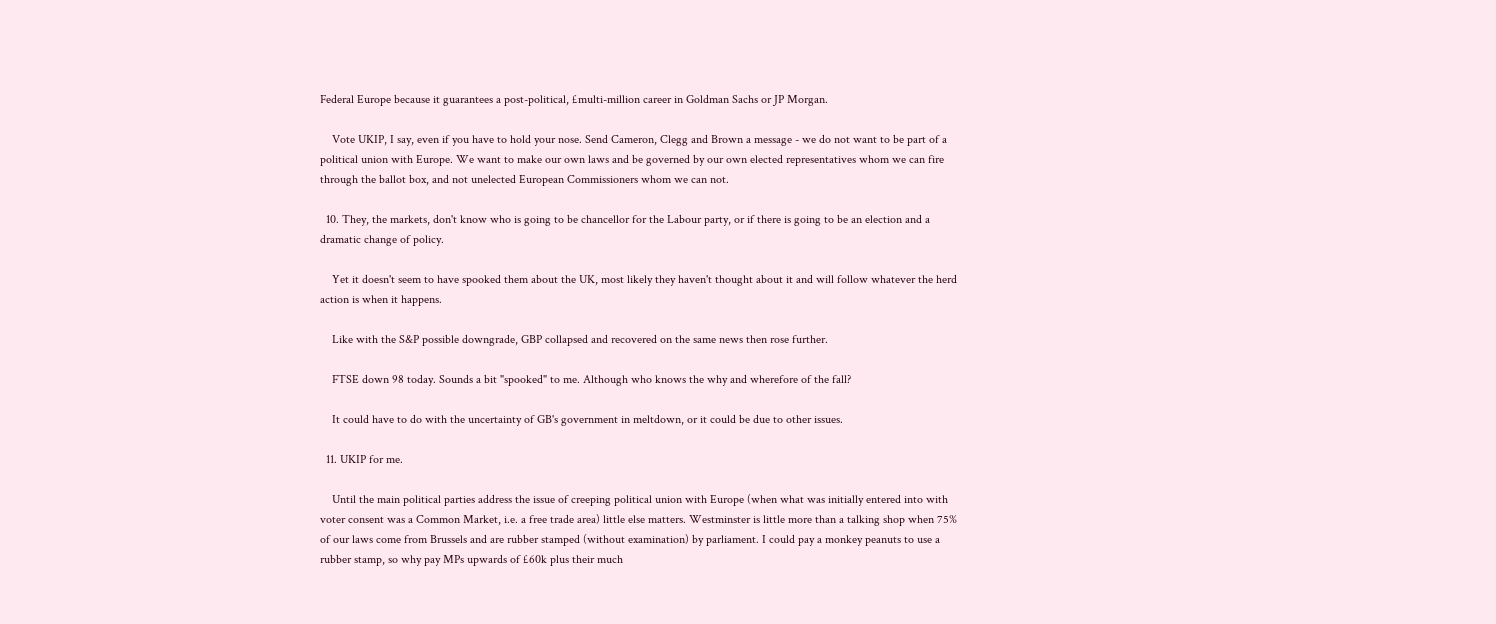Federal Europe because it guarantees a post-political, £multi-million career in Goldman Sachs or JP Morgan.

    Vote UKIP, I say, even if you have to hold your nose. Send Cameron, Clegg and Brown a message - we do not want to be part of a political union with Europe. We want to make our own laws and be governed by our own elected representatives whom we can fire through the ballot box, and not unelected European Commissioners whom we can not.

  10. They, the markets, don't know who is going to be chancellor for the Labour party, or if there is going to be an election and a dramatic change of policy.

    Yet it doesn't seem to have spooked them about the UK, most likely they haven't thought about it and will follow whatever the herd action is when it happens.

    Like with the S&P possible downgrade, GBP collapsed and recovered on the same news then rose further.

    FTSE down 98 today. Sounds a bit "spooked" to me. Although who knows the why and wherefore of the fall?

    It could have to do with the uncertainty of GB's government in meltdown, or it could be due to other issues.

  11. UKIP for me.

    Until the main political parties address the issue of creeping political union with Europe (when what was initially entered into with voter consent was a Common Market, i.e. a free trade area) little else matters. Westminster is little more than a talking shop when 75% of our laws come from Brussels and are rubber stamped (without examination) by parliament. I could pay a monkey peanuts to use a rubber stamp, so why pay MPs upwards of £60k plus their much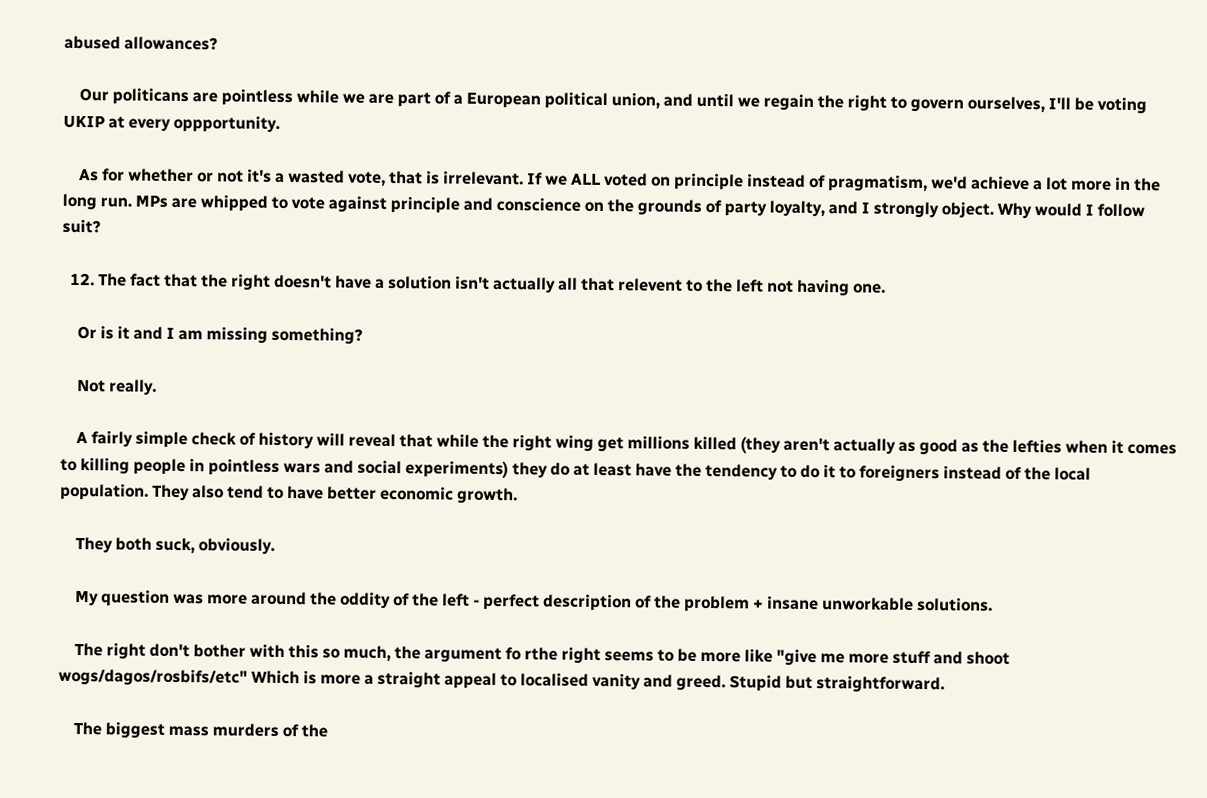abused allowances?

    Our politicans are pointless while we are part of a European political union, and until we regain the right to govern ourselves, I'll be voting UKIP at every oppportunity.

    As for whether or not it's a wasted vote, that is irrelevant. If we ALL voted on principle instead of pragmatism, we'd achieve a lot more in the long run. MPs are whipped to vote against principle and conscience on the grounds of party loyalty, and I strongly object. Why would I follow suit?

  12. The fact that the right doesn't have a solution isn't actually all that relevent to the left not having one.

    Or is it and I am missing something?

    Not really.

    A fairly simple check of history will reveal that while the right wing get millions killed (they aren't actually as good as the lefties when it comes to killing people in pointless wars and social experiments) they do at least have the tendency to do it to foreigners instead of the local population. They also tend to have better economic growth.

    They both suck, obviously.

    My question was more around the oddity of the left - perfect description of the problem + insane unworkable solutions.

    The right don't bother with this so much, the argument fo rthe right seems to be more like "give me more stuff and shoot wogs/dagos/rosbifs/etc" Which is more a straight appeal to localised vanity and greed. Stupid but straightforward.

    The biggest mass murders of the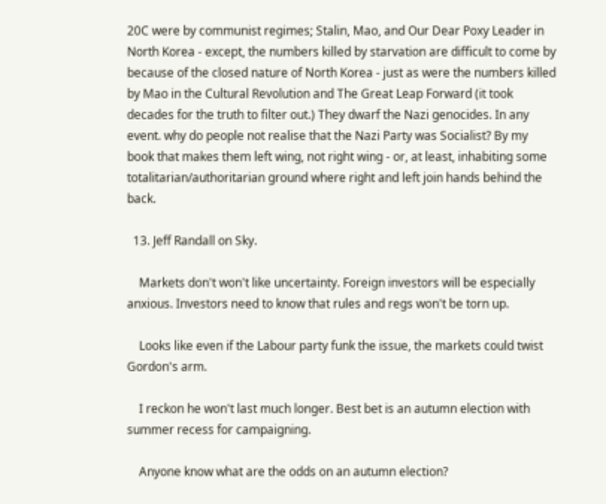20C were by communist regimes; Stalin, Mao, and Our Dear Poxy Leader in North Korea - except, the numbers killed by starvation are difficult to come by because of the closed nature of North Korea - just as were the numbers killed by Mao in the Cultural Revolution and The Great Leap Forward (it took decades for the truth to filter out.) They dwarf the Nazi genocides. In any event. why do people not realise that the Nazi Party was Socialist? By my book that makes them left wing, not right wing - or, at least, inhabiting some totalitarian/authoritarian ground where right and left join hands behind the back.

  13. Jeff Randall on Sky.

    Markets don't won't like uncertainty. Foreign investors will be especially anxious. Investors need to know that rules and regs won't be torn up.

    Looks like even if the Labour party funk the issue, the markets could twist Gordon's arm.

    I reckon he won't last much longer. Best bet is an autumn election with summer recess for campaigning.

    Anyone know what are the odds on an autumn election?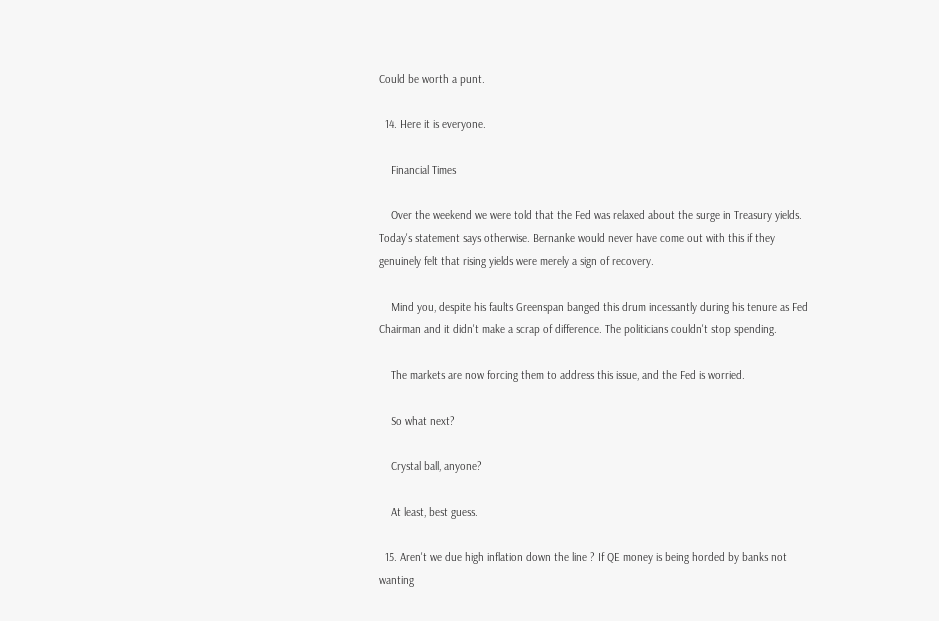Could be worth a punt.

  14. Here it is everyone.

    Financial Times

    Over the weekend we were told that the Fed was relaxed about the surge in Treasury yields. Today's statement says otherwise. Bernanke would never have come out with this if they genuinely felt that rising yields were merely a sign of recovery.

    Mind you, despite his faults Greenspan banged this drum incessantly during his tenure as Fed Chairman and it didn't make a scrap of difference. The politicians couldn't stop spending.

    The markets are now forcing them to address this issue, and the Fed is worried.

    So what next?

    Crystal ball, anyone?

    At least, best guess.

  15. Aren't we due high inflation down the line ? If QE money is being horded by banks not wanting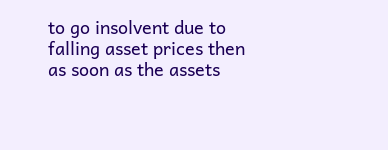to go insolvent due to falling asset prices then as soon as the assets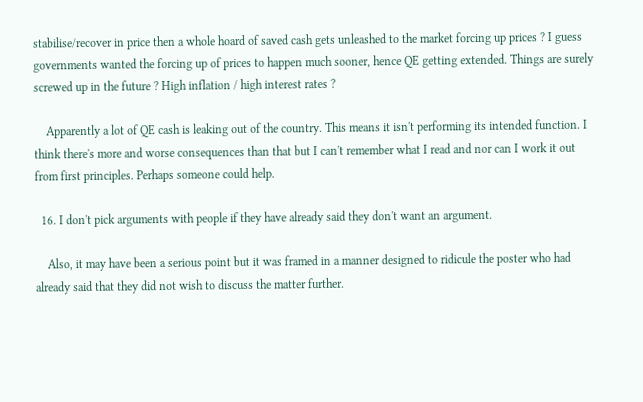stabilise/recover in price then a whole hoard of saved cash gets unleashed to the market forcing up prices ? I guess governments wanted the forcing up of prices to happen much sooner, hence QE getting extended. Things are surely screwed up in the future ? High inflation / high interest rates ?

    Apparently a lot of QE cash is leaking out of the country. This means it isn't performing its intended function. I think there's more and worse consequences than that but I can't remember what I read and nor can I work it out from first principles. Perhaps someone could help.

  16. I don't pick arguments with people if they have already said they don't want an argument.

    Also, it may have been a serious point but it was framed in a manner designed to ridicule the poster who had already said that they did not wish to discuss the matter further.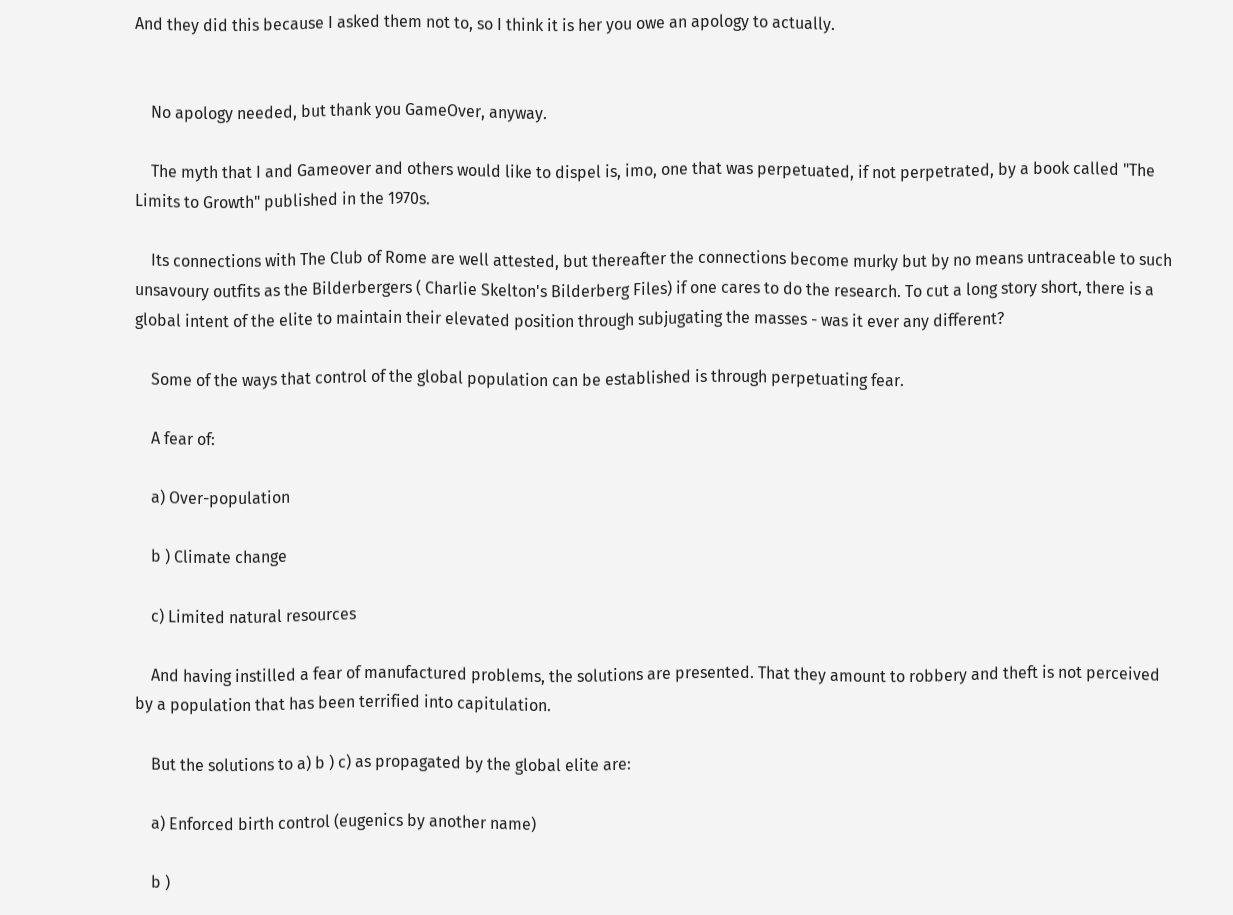And they did this because I asked them not to, so I think it is her you owe an apology to actually.


    No apology needed, but thank you GameOver, anyway.

    The myth that I and Gameover and others would like to dispel is, imo, one that was perpetuated, if not perpetrated, by a book called "The Limits to Growth" published in the 1970s.

    Its connections with The Club of Rome are well attested, but thereafter the connections become murky but by no means untraceable to such unsavoury outfits as the Bilderbergers ( Charlie Skelton's Bilderberg Files) if one cares to do the research. To cut a long story short, there is a global intent of the elite to maintain their elevated position through subjugating the masses - was it ever any different?

    Some of the ways that control of the global population can be established is through perpetuating fear.

    A fear of:

    a) Over-population

    b ) Climate change

    c) Limited natural resources

    And having instilled a fear of manufactured problems, the solutions are presented. That they amount to robbery and theft is not perceived by a population that has been terrified into capitulation.

    But the solutions to a) b ) c) as propagated by the global elite are:

    a) Enforced birth control (eugenics by another name)

    b )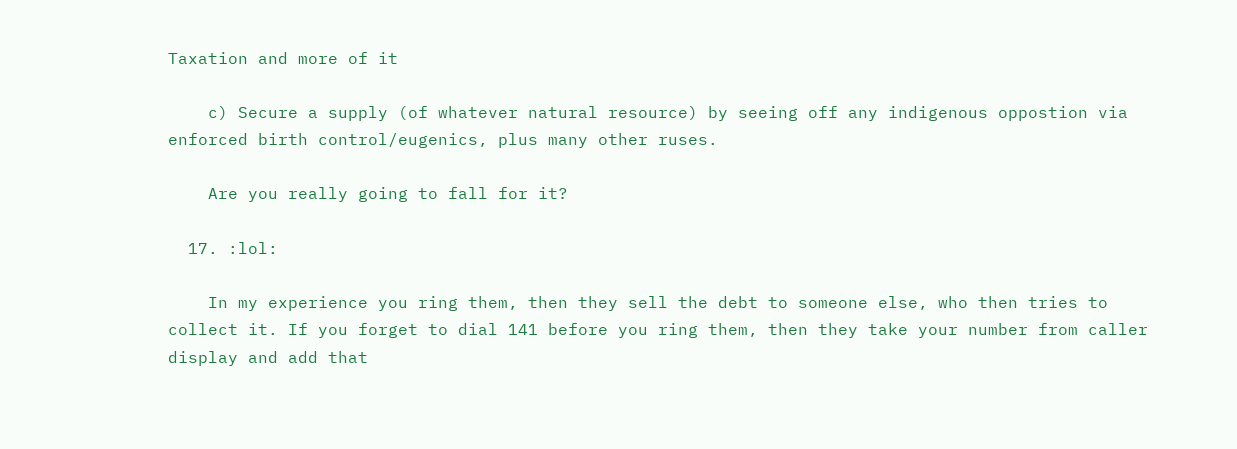Taxation and more of it

    c) Secure a supply (of whatever natural resource) by seeing off any indigenous oppostion via enforced birth control/eugenics, plus many other ruses.

    Are you really going to fall for it?

  17. :lol:

    In my experience you ring them, then they sell the debt to someone else, who then tries to collect it. If you forget to dial 141 before you ring them, then they take your number from caller display and add that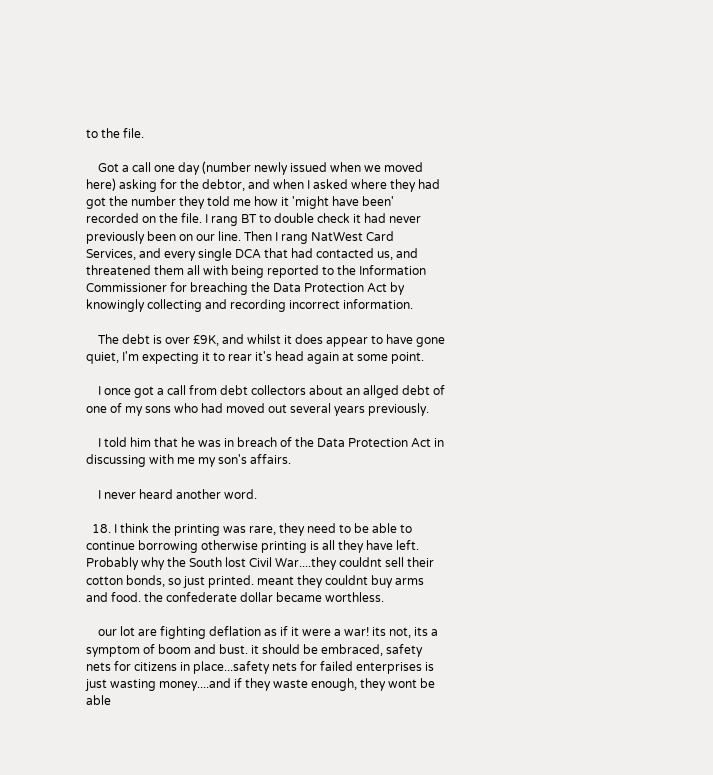to the file.

    Got a call one day (number newly issued when we moved here) asking for the debtor, and when I asked where they had got the number they told me how it 'might have been' recorded on the file. I rang BT to double check it had never previously been on our line. Then I rang NatWest Card Services, and every single DCA that had contacted us, and threatened them all with being reported to the Information Commissioner for breaching the Data Protection Act by knowingly collecting and recording incorrect information.

    The debt is over £9K, and whilst it does appear to have gone quiet, I'm expecting it to rear it's head again at some point.

    I once got a call from debt collectors about an allged debt of one of my sons who had moved out several years previously.

    I told him that he was in breach of the Data Protection Act in discussing with me my son's affairs.

    I never heard another word.

  18. I think the printing was rare, they need to be able to continue borrowing otherwise printing is all they have left. Probably why the South lost Civil War....they couldnt sell their cotton bonds, so just printed. meant they couldnt buy arms and food. the confederate dollar became worthless.

    our lot are fighting deflation as if it were a war! its not, its a symptom of boom and bust. it should be embraced, safety nets for citizens in place...safety nets for failed enterprises is just wasting money....and if they waste enough, they wont be able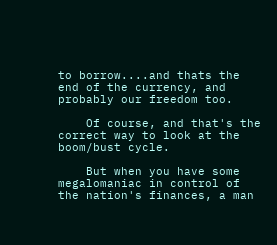to borrow....and thats the end of the currency, and probably our freedom too.

    Of course, and that's the correct way to look at the boom/bust cycle.

    But when you have some megalomaniac in control of the nation's finances, a man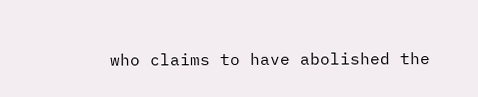who claims to have abolished the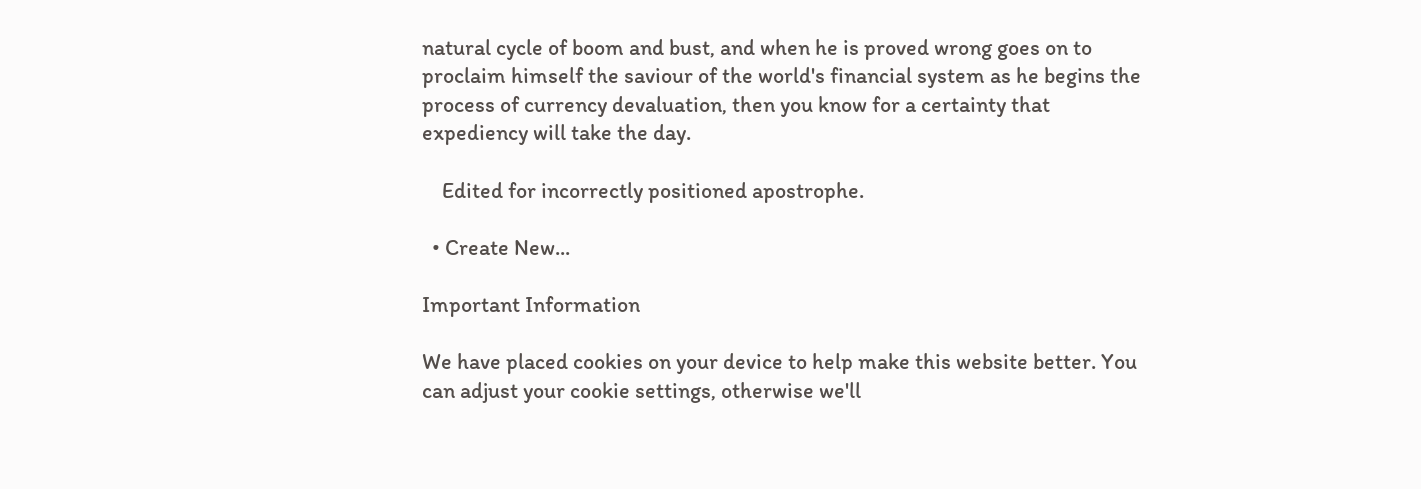natural cycle of boom and bust, and when he is proved wrong goes on to proclaim himself the saviour of the world's financial system as he begins the process of currency devaluation, then you know for a certainty that expediency will take the day.

    Edited for incorrectly positioned apostrophe.

  • Create New...

Important Information

We have placed cookies on your device to help make this website better. You can adjust your cookie settings, otherwise we'll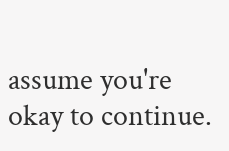assume you're okay to continue.